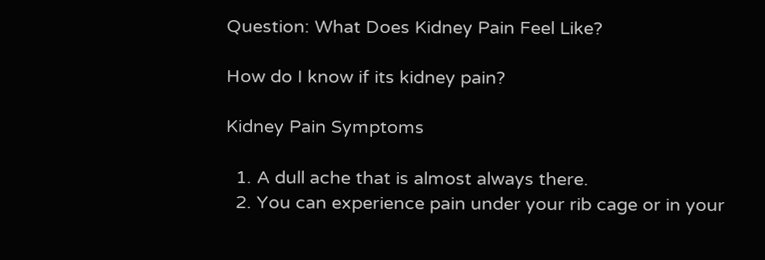Question: What Does Kidney Pain Feel Like?

How do I know if its kidney pain?

Kidney Pain Symptoms

  1. A dull ache that is almost always there.
  2. You can experience pain under your rib cage or in your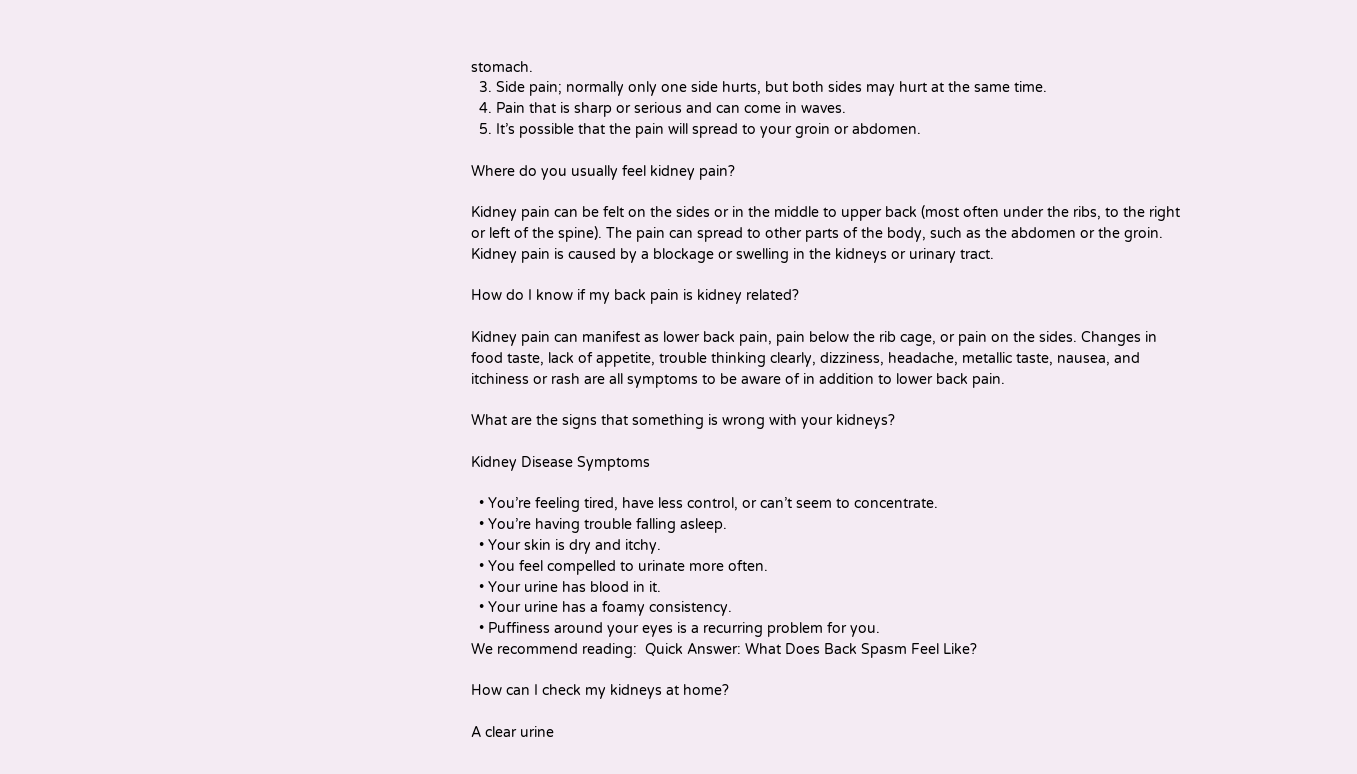stomach.
  3. Side pain; normally only one side hurts, but both sides may hurt at the same time.
  4. Pain that is sharp or serious and can come in waves.
  5. It’s possible that the pain will spread to your groin or abdomen.

Where do you usually feel kidney pain?

Kidney pain can be felt on the sides or in the middle to upper back (most often under the ribs, to the right or left of the spine). The pain can spread to other parts of the body, such as the abdomen or the groin. Kidney pain is caused by a blockage or swelling in the kidneys or urinary tract.

How do I know if my back pain is kidney related?

Kidney pain can manifest as lower back pain, pain below the rib cage, or pain on the sides. Changes in food taste, lack of appetite, trouble thinking clearly, dizziness, headache, metallic taste, nausea, and itchiness or rash are all symptoms to be aware of in addition to lower back pain.

What are the signs that something is wrong with your kidneys?

Kidney Disease Symptoms

  • You’re feeling tired, have less control, or can’t seem to concentrate.
  • You’re having trouble falling asleep.
  • Your skin is dry and itchy.
  • You feel compelled to urinate more often.
  • Your urine has blood in it.
  • Your urine has a foamy consistency.
  • Puffiness around your eyes is a recurring problem for you.
We recommend reading:  Quick Answer: What Does Back Spasm Feel Like?

How can I check my kidneys at home?

A clear urine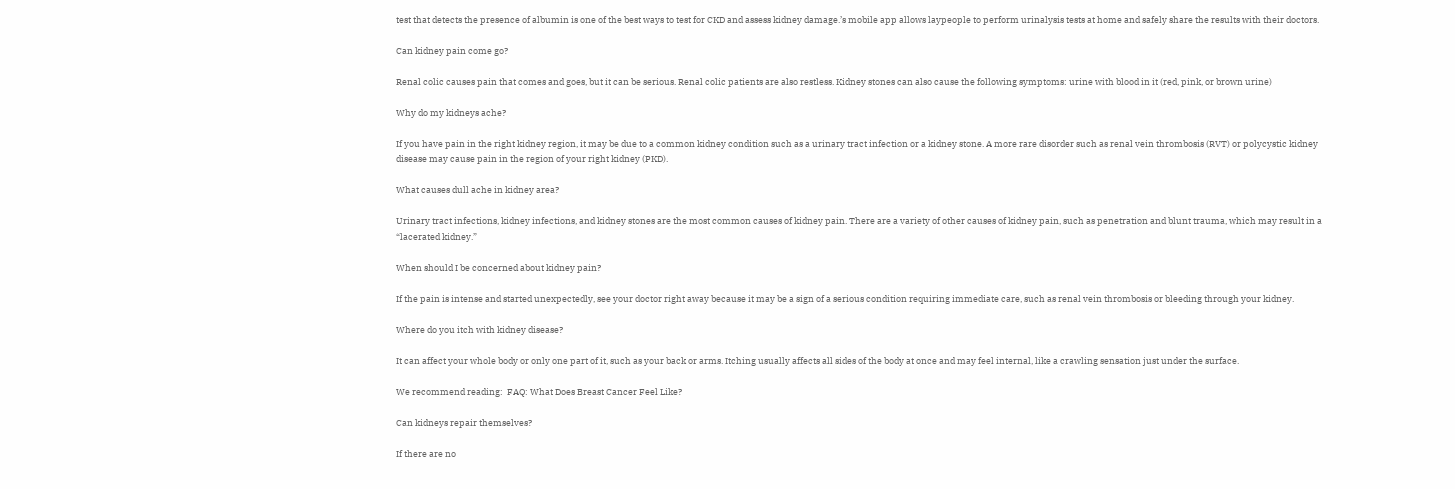test that detects the presence of albumin is one of the best ways to test for CKD and assess kidney damage.’s mobile app allows laypeople to perform urinalysis tests at home and safely share the results with their doctors.

Can kidney pain come go?

Renal colic causes pain that comes and goes, but it can be serious. Renal colic patients are also restless. Kidney stones can also cause the following symptoms: urine with blood in it (red, pink, or brown urine)

Why do my kidneys ache?

If you have pain in the right kidney region, it may be due to a common kidney condition such as a urinary tract infection or a kidney stone. A more rare disorder such as renal vein thrombosis (RVT) or polycystic kidney disease may cause pain in the region of your right kidney (PKD).

What causes dull ache in kidney area?

Urinary tract infections, kidney infections, and kidney stones are the most common causes of kidney pain. There are a variety of other causes of kidney pain, such as penetration and blunt trauma, which may result in a “lacerated kidney.”

When should I be concerned about kidney pain?

If the pain is intense and started unexpectedly, see your doctor right away because it may be a sign of a serious condition requiring immediate care, such as renal vein thrombosis or bleeding through your kidney.

Where do you itch with kidney disease?

It can affect your whole body or only one part of it, such as your back or arms. Itching usually affects all sides of the body at once and may feel internal, like a crawling sensation just under the surface.

We recommend reading:  FAQ: What Does Breast Cancer Feel Like?

Can kidneys repair themselves?

If there are no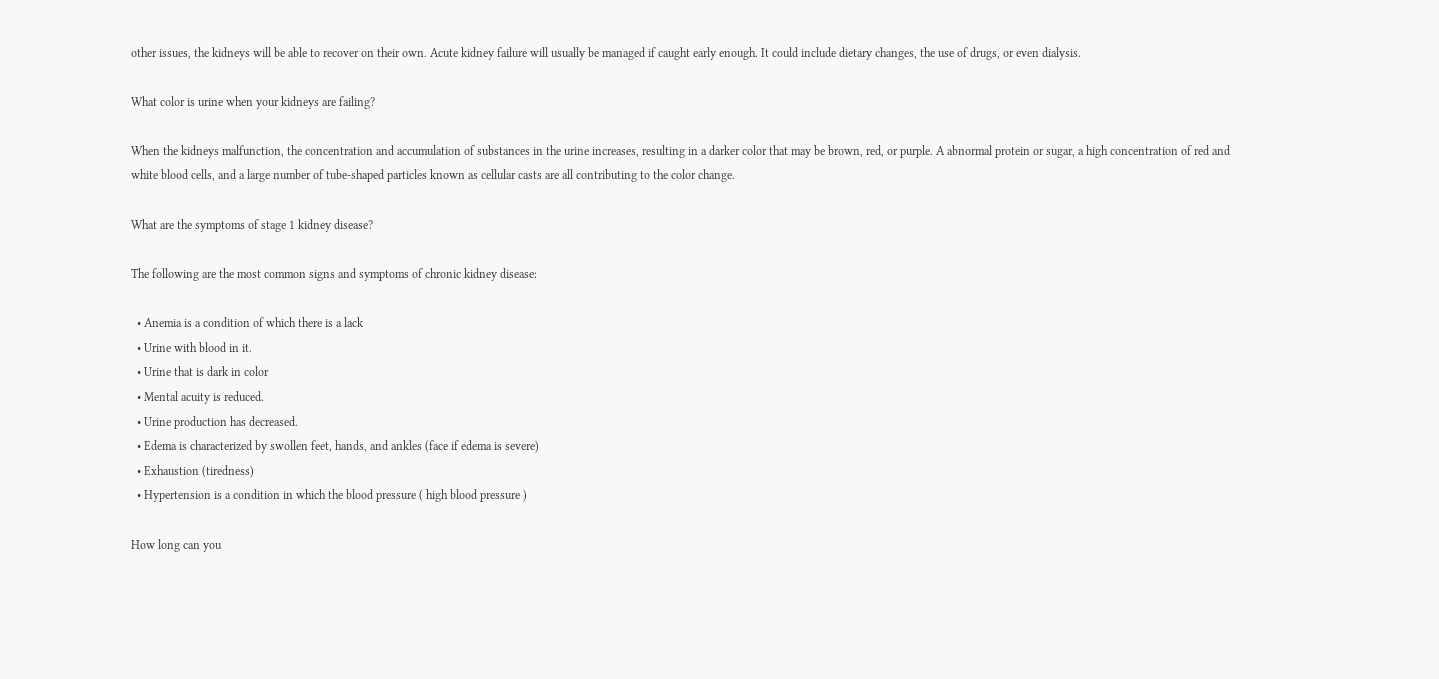other issues, the kidneys will be able to recover on their own. Acute kidney failure will usually be managed if caught early enough. It could include dietary changes, the use of drugs, or even dialysis.

What color is urine when your kidneys are failing?

When the kidneys malfunction, the concentration and accumulation of substances in the urine increases, resulting in a darker color that may be brown, red, or purple. A abnormal protein or sugar, a high concentration of red and white blood cells, and a large number of tube-shaped particles known as cellular casts are all contributing to the color change.

What are the symptoms of stage 1 kidney disease?

The following are the most common signs and symptoms of chronic kidney disease:

  • Anemia is a condition of which there is a lack
  • Urine with blood in it.
  • Urine that is dark in color
  • Mental acuity is reduced.
  • Urine production has decreased.
  • Edema is characterized by swollen feet, hands, and ankles (face if edema is severe)
  • Exhaustion (tiredness)
  • Hypertension is a condition in which the blood pressure ( high blood pressure )

How long can you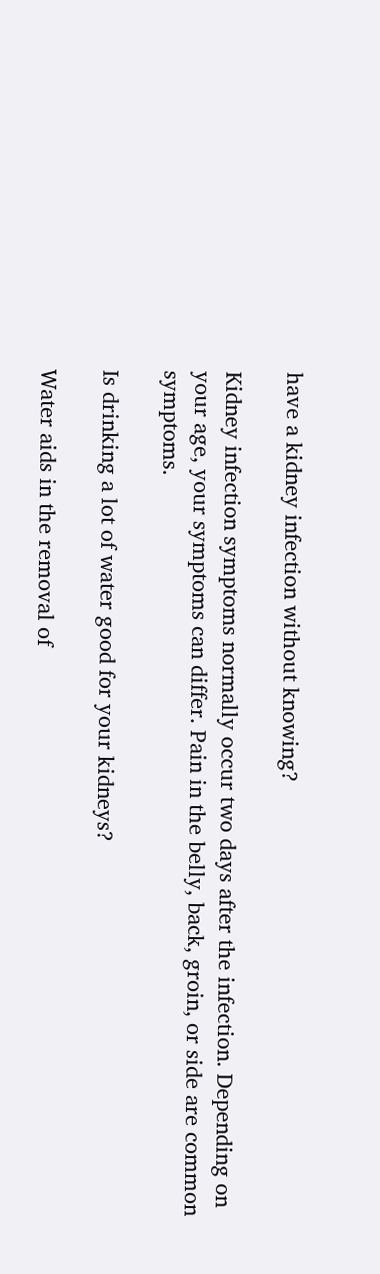have a kidney infection without knowing?

Kidney infection symptoms normally occur two days after the infection. Depending on your age, your symptoms can differ. Pain in the belly, back, groin, or side are common symptoms.

Is drinking a lot of water good for your kidneys?

Water aids in the removal of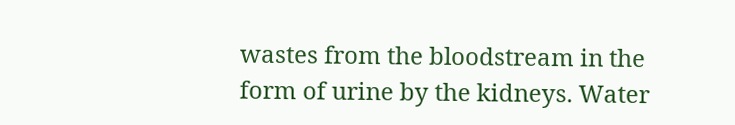wastes from the bloodstream in the form of urine by the kidneys. Water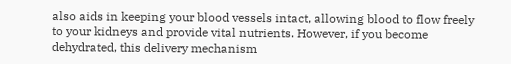also aids in keeping your blood vessels intact, allowing blood to flow freely to your kidneys and provide vital nutrients. However, if you become dehydrated, this delivery mechanism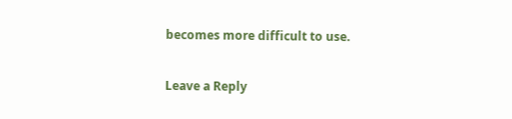becomes more difficult to use.

Leave a Reply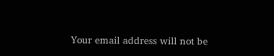Your email address will not be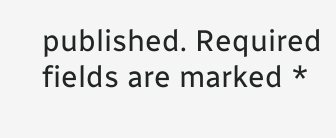published. Required fields are marked *